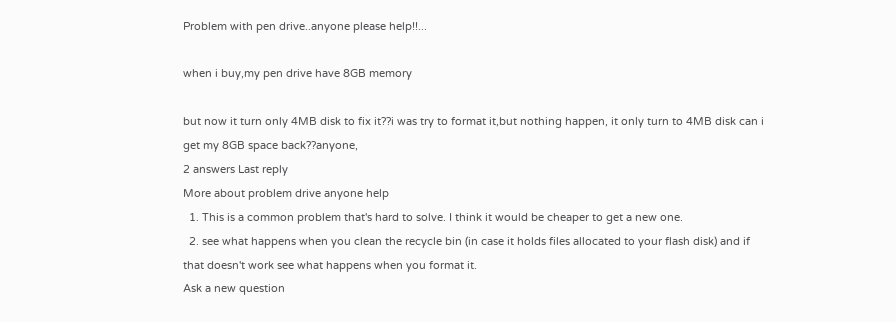Problem with pen drive..anyone please help!!...

when i buy,my pen drive have 8GB memory

but now it turn only 4MB disk to fix it??i was try to format it,but nothing happen, it only turn to 4MB disk can i get my 8GB space back??anyone,
2 answers Last reply
More about problem drive anyone help
  1. This is a common problem that's hard to solve. I think it would be cheaper to get a new one.
  2. see what happens when you clean the recycle bin (in case it holds files allocated to your flash disk) and if that doesn't work see what happens when you format it.
Ask a new question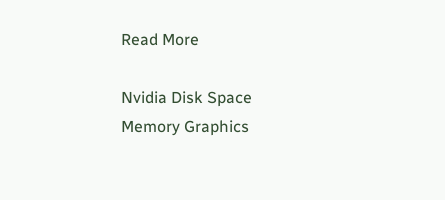Read More

Nvidia Disk Space Memory Graphics